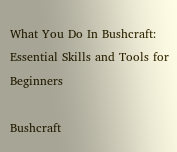What You Do In Bushcraft: Essential Skills and Tools for Beginners

Bushcraft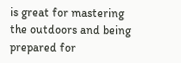is great for mastering the outdoors and being prepared for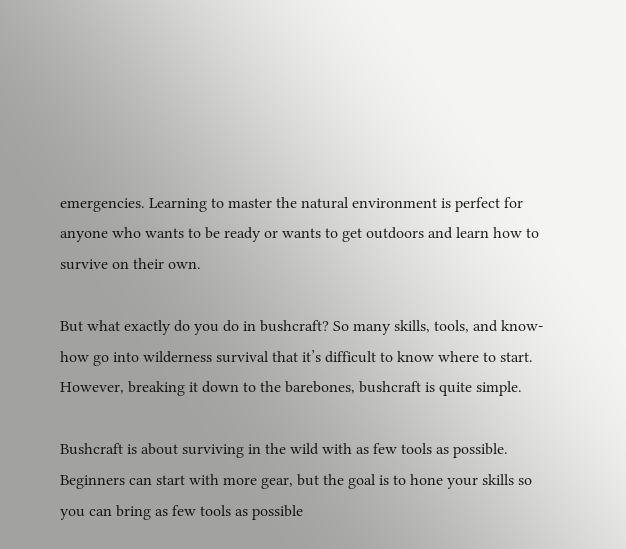emergencies. Learning to master the natural environment is perfect for anyone who wants to be ready or wants to get outdoors and learn how to survive on their own.

But what exactly do you do in bushcraft? So many skills, tools, and know-how go into wilderness survival that it’s difficult to know where to start. However, breaking it down to the barebones, bushcraft is quite simple.

Bushcraft is about surviving in the wild with as few tools as possible. Beginners can start with more gear, but the goal is to hone your skills so you can bring as few tools as possible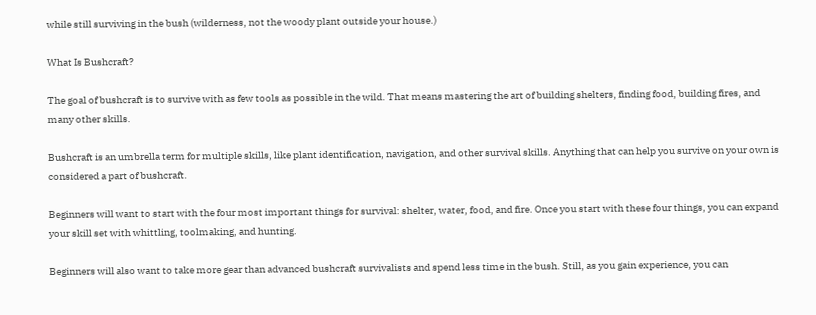while still surviving in the bush (wilderness, not the woody plant outside your house.)

What Is Bushcraft?

The goal of bushcraft is to survive with as few tools as possible in the wild. That means mastering the art of building shelters, finding food, building fires, and many other skills.

Bushcraft is an umbrella term for multiple skills, like plant identification, navigation, and other survival skills. Anything that can help you survive on your own is considered a part of bushcraft.

Beginners will want to start with the four most important things for survival: shelter, water, food, and fire. Once you start with these four things, you can expand your skill set with whittling, toolmaking, and hunting.

Beginners will also want to take more gear than advanced bushcraft survivalists and spend less time in the bush. Still, as you gain experience, you can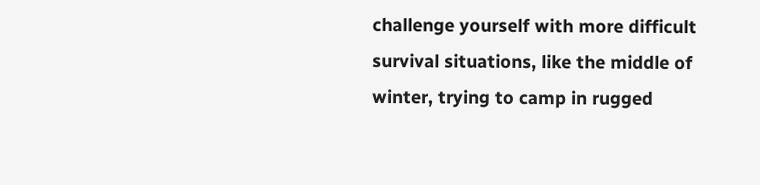challenge yourself with more difficult survival situations, like the middle of winter, trying to camp in rugged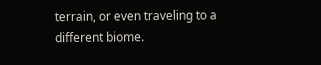terrain, or even traveling to a different biome.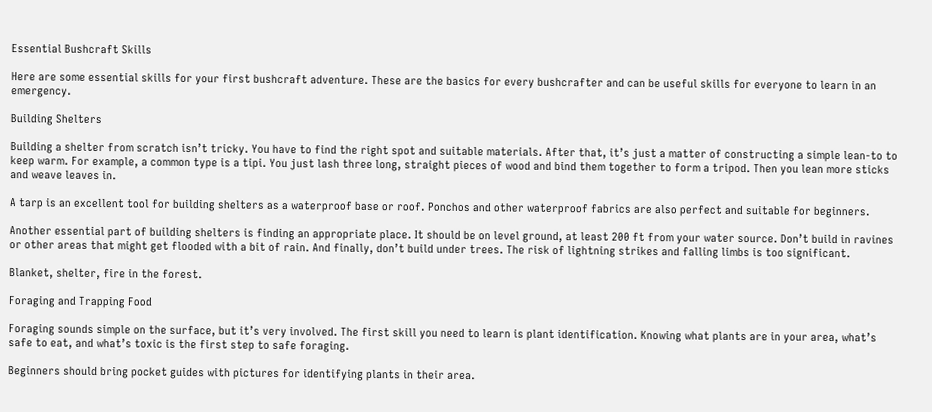Essential Bushcraft Skills

Here are some essential skills for your first bushcraft adventure. These are the basics for every bushcrafter and can be useful skills for everyone to learn in an emergency.

Building Shelters

Building a shelter from scratch isn’t tricky. You have to find the right spot and suitable materials. After that, it’s just a matter of constructing a simple lean-to to keep warm. For example, a common type is a tipi. You just lash three long, straight pieces of wood and bind them together to form a tripod. Then you lean more sticks and weave leaves in.

A tarp is an excellent tool for building shelters as a waterproof base or roof. Ponchos and other waterproof fabrics are also perfect and suitable for beginners.

Another essential part of building shelters is finding an appropriate place. It should be on level ground, at least 200 ft from your water source. Don’t build in ravines or other areas that might get flooded with a bit of rain. And finally, don’t build under trees. The risk of lightning strikes and falling limbs is too significant.

Blanket, shelter, fire in the forest.

Foraging and Trapping Food

Foraging sounds simple on the surface, but it’s very involved. The first skill you need to learn is plant identification. Knowing what plants are in your area, what’s safe to eat, and what’s toxic is the first step to safe foraging.

Beginners should bring pocket guides with pictures for identifying plants in their area.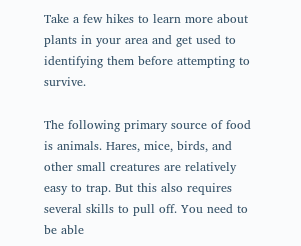Take a few hikes to learn more about plants in your area and get used to identifying them before attempting to survive.

The following primary source of food is animals. Hares, mice, birds, and other small creatures are relatively easy to trap. But this also requires several skills to pull off. You need to be able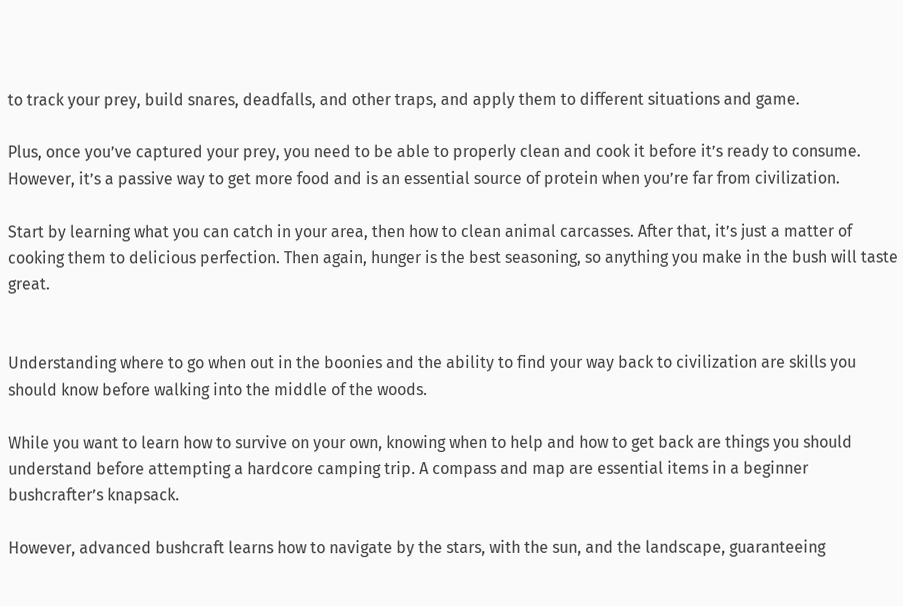to track your prey, build snares, deadfalls, and other traps, and apply them to different situations and game.

Plus, once you’ve captured your prey, you need to be able to properly clean and cook it before it’s ready to consume. However, it’s a passive way to get more food and is an essential source of protein when you’re far from civilization.

Start by learning what you can catch in your area, then how to clean animal carcasses. After that, it’s just a matter of cooking them to delicious perfection. Then again, hunger is the best seasoning, so anything you make in the bush will taste great.


Understanding where to go when out in the boonies and the ability to find your way back to civilization are skills you should know before walking into the middle of the woods.

While you want to learn how to survive on your own, knowing when to help and how to get back are things you should understand before attempting a hardcore camping trip. A compass and map are essential items in a beginner bushcrafter’s knapsack.

However, advanced bushcraft learns how to navigate by the stars, with the sun, and the landscape, guaranteeing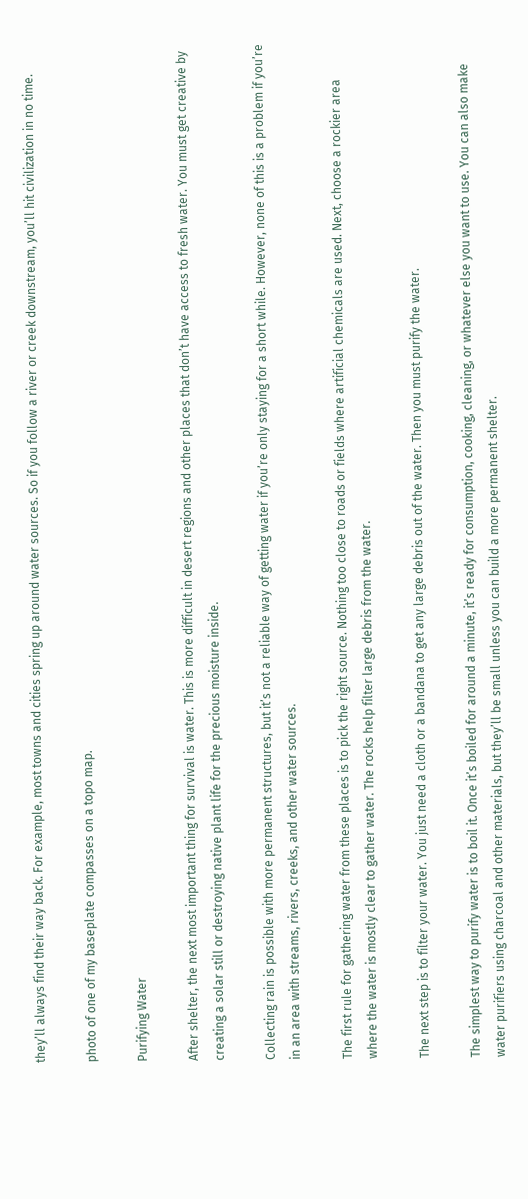they’ll always find their way back. For example, most towns and cities spring up around water sources. So if you follow a river or creek downstream, you’ll hit civilization in no time.

photo of one of my baseplate compasses on a topo map.

Purifying Water

After shelter, the next most important thing for survival is water. This is more difficult in desert regions and other places that don’t have access to fresh water. You must get creative by creating a solar still or destroying native plant life for the precious moisture inside.

Collecting rain is possible with more permanent structures, but it’s not a reliable way of getting water if you’re only staying for a short while. However, none of this is a problem if you’re in an area with streams, rivers, creeks, and other water sources.

The first rule for gathering water from these places is to pick the right source. Nothing too close to roads or fields where artificial chemicals are used. Next, choose a rockier area where the water is mostly clear to gather water. The rocks help filter large debris from the water.

The next step is to filter your water. You just need a cloth or a bandana to get any large debris out of the water. Then you must purify the water.

The simplest way to purify water is to boil it. Once it’s boiled for around a minute, it’s ready for consumption, cooking, cleaning, or whatever else you want to use. You can also make water purifiers using charcoal and other materials, but they’ll be small unless you can build a more permanent shelter.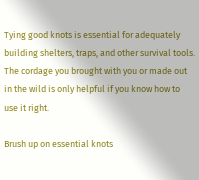Tying good knots is essential for adequately building shelters, traps, and other survival tools. The cordage you brought with you or made out in the wild is only helpful if you know how to use it right.

Brush up on essential knots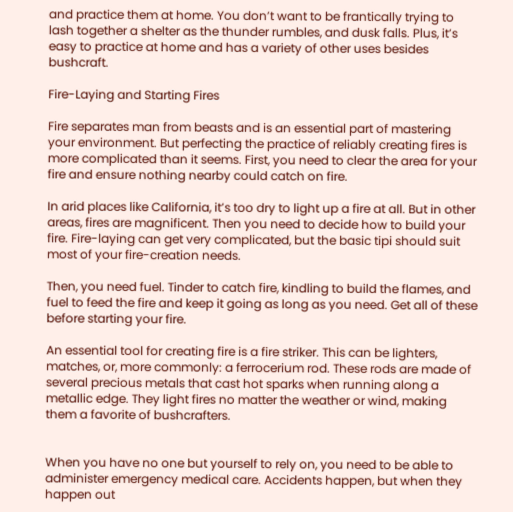and practice them at home. You don’t want to be frantically trying to lash together a shelter as the thunder rumbles, and dusk falls. Plus, it’s easy to practice at home and has a variety of other uses besides bushcraft.

Fire-Laying and Starting Fires

Fire separates man from beasts and is an essential part of mastering your environment. But perfecting the practice of reliably creating fires is more complicated than it seems. First, you need to clear the area for your fire and ensure nothing nearby could catch on fire.

In arid places like California, it’s too dry to light up a fire at all. But in other areas, fires are magnificent. Then you need to decide how to build your fire. Fire-laying can get very complicated, but the basic tipi should suit most of your fire-creation needs.

Then, you need fuel. Tinder to catch fire, kindling to build the flames, and fuel to feed the fire and keep it going as long as you need. Get all of these before starting your fire.

An essential tool for creating fire is a fire striker. This can be lighters, matches, or, more commonly: a ferrocerium rod. These rods are made of several precious metals that cast hot sparks when running along a metallic edge. They light fires no matter the weather or wind, making them a favorite of bushcrafters.


When you have no one but yourself to rely on, you need to be able to administer emergency medical care. Accidents happen, but when they happen out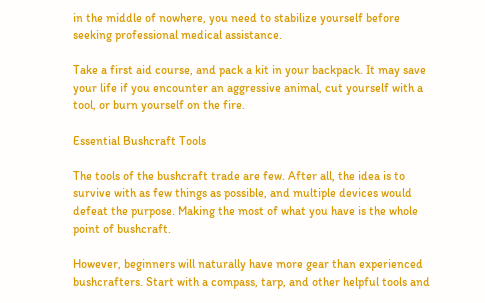in the middle of nowhere, you need to stabilize yourself before seeking professional medical assistance.

Take a first aid course, and pack a kit in your backpack. It may save your life if you encounter an aggressive animal, cut yourself with a tool, or burn yourself on the fire.

Essential Bushcraft Tools

The tools of the bushcraft trade are few. After all, the idea is to survive with as few things as possible, and multiple devices would defeat the purpose. Making the most of what you have is the whole point of bushcraft.

However, beginners will naturally have more gear than experienced bushcrafters. Start with a compass, tarp, and other helpful tools and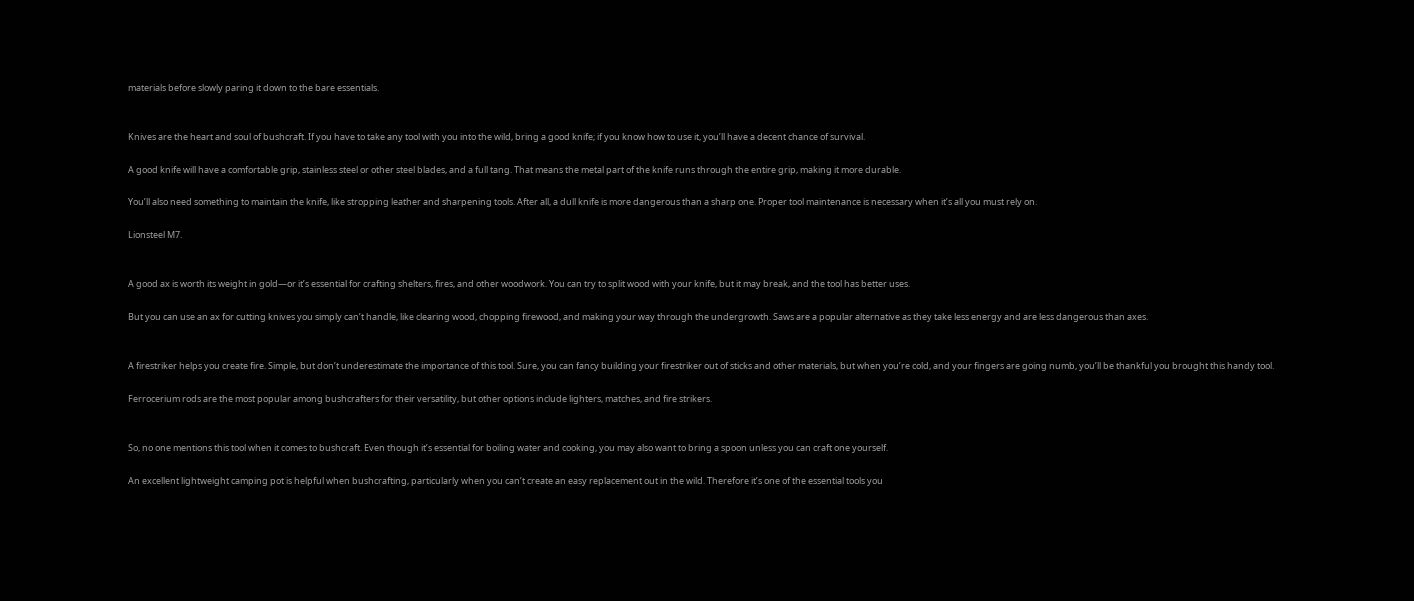materials before slowly paring it down to the bare essentials.


Knives are the heart and soul of bushcraft. If you have to take any tool with you into the wild, bring a good knife; if you know how to use it, you’ll have a decent chance of survival.

A good knife will have a comfortable grip, stainless steel or other steel blades, and a full tang. That means the metal part of the knife runs through the entire grip, making it more durable.

You’ll also need something to maintain the knife, like stropping leather and sharpening tools. After all, a dull knife is more dangerous than a sharp one. Proper tool maintenance is necessary when it’s all you must rely on.

Lionsteel M7.


A good ax is worth its weight in gold—or it’s essential for crafting shelters, fires, and other woodwork. You can try to split wood with your knife, but it may break, and the tool has better uses.

But you can use an ax for cutting knives you simply can’t handle, like clearing wood, chopping firewood, and making your way through the undergrowth. Saws are a popular alternative as they take less energy and are less dangerous than axes.


A firestriker helps you create fire. Simple, but don’t underestimate the importance of this tool. Sure, you can fancy building your firestriker out of sticks and other materials, but when you’re cold, and your fingers are going numb, you’ll be thankful you brought this handy tool.

Ferrocerium rods are the most popular among bushcrafters for their versatility, but other options include lighters, matches, and fire strikers.


So, no one mentions this tool when it comes to bushcraft. Even though it’s essential for boiling water and cooking, you may also want to bring a spoon unless you can craft one yourself.

An excellent lightweight camping pot is helpful when bushcrafting, particularly when you can’t create an easy replacement out in the wild. Therefore it’s one of the essential tools you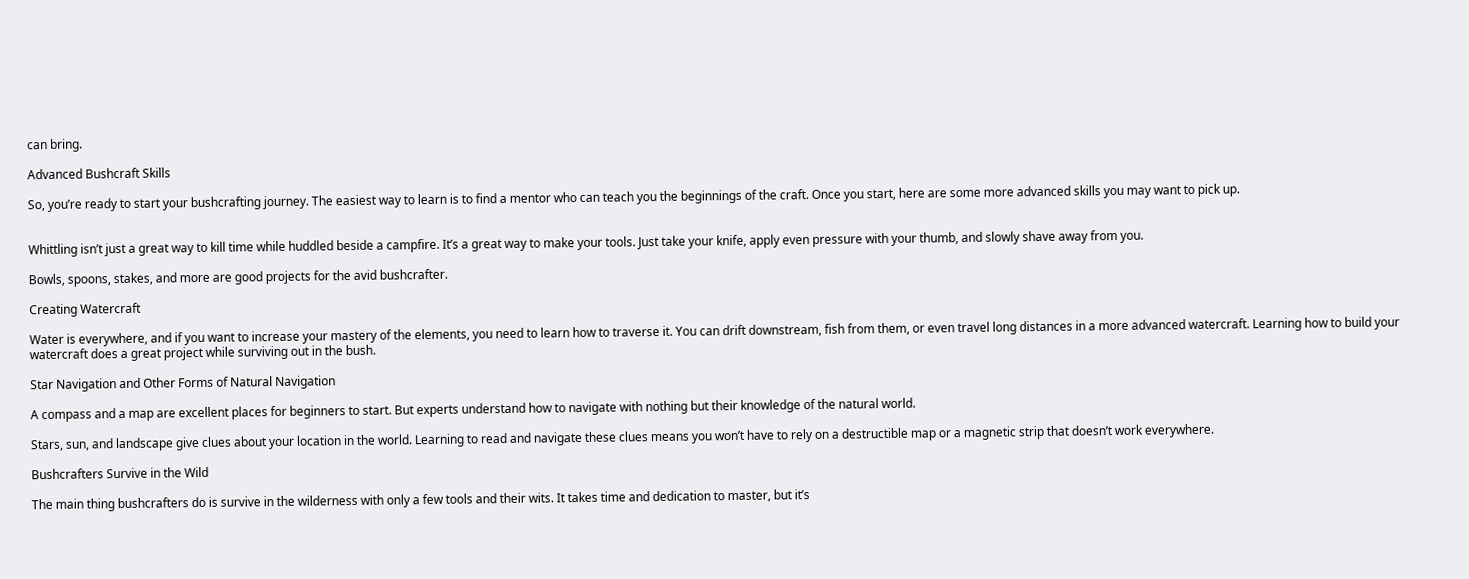can bring.

Advanced Bushcraft Skills

So, you’re ready to start your bushcrafting journey. The easiest way to learn is to find a mentor who can teach you the beginnings of the craft. Once you start, here are some more advanced skills you may want to pick up.


Whittling isn’t just a great way to kill time while huddled beside a campfire. It’s a great way to make your tools. Just take your knife, apply even pressure with your thumb, and slowly shave away from you.

Bowls, spoons, stakes, and more are good projects for the avid bushcrafter.

Creating Watercraft

Water is everywhere, and if you want to increase your mastery of the elements, you need to learn how to traverse it. You can drift downstream, fish from them, or even travel long distances in a more advanced watercraft. Learning how to build your watercraft does a great project while surviving out in the bush.

Star Navigation and Other Forms of Natural Navigation

A compass and a map are excellent places for beginners to start. But experts understand how to navigate with nothing but their knowledge of the natural world.

Stars, sun, and landscape give clues about your location in the world. Learning to read and navigate these clues means you won’t have to rely on a destructible map or a magnetic strip that doesn’t work everywhere.

Bushcrafters Survive in the Wild

The main thing bushcrafters do is survive in the wilderness with only a few tools and their wits. It takes time and dedication to master, but it’s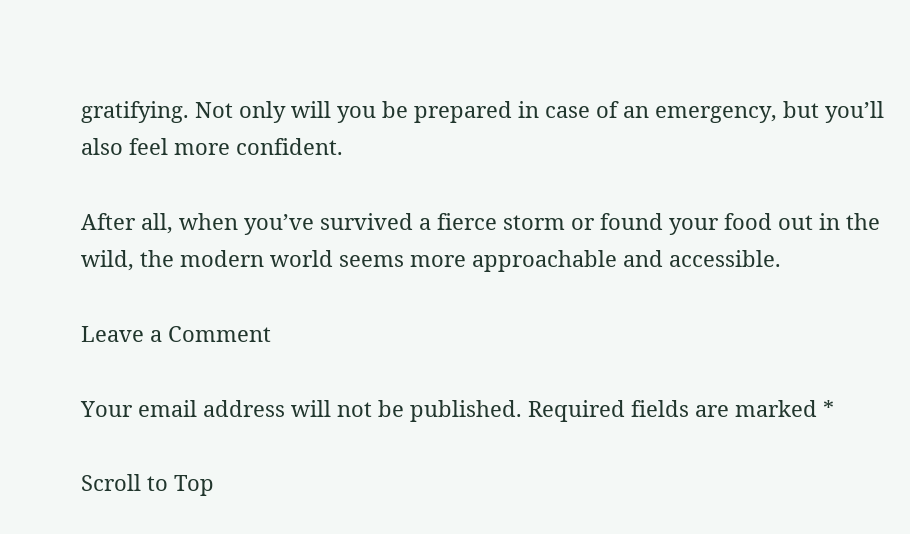gratifying. Not only will you be prepared in case of an emergency, but you’ll also feel more confident.

After all, when you’ve survived a fierce storm or found your food out in the wild, the modern world seems more approachable and accessible.

Leave a Comment

Your email address will not be published. Required fields are marked *

Scroll to Top